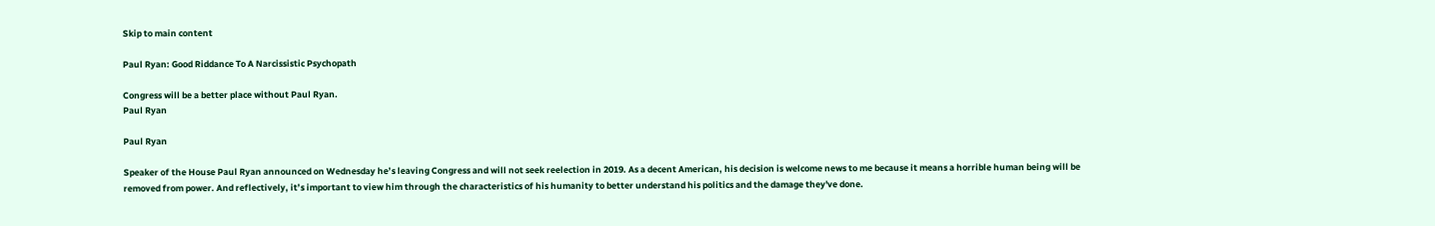Skip to main content

Paul Ryan: Good Riddance To A Narcissistic Psychopath

Congress will be a better place without Paul Ryan.
Paul Ryan

Paul Ryan

Speaker of the House Paul Ryan announced on Wednesday he’s leaving Congress and will not seek reelection in 2019. As a decent American, his decision is welcome news to me because it means a horrible human being will be removed from power. And reflectively, it’s important to view him through the characteristics of his humanity to better understand his politics and the damage they've done.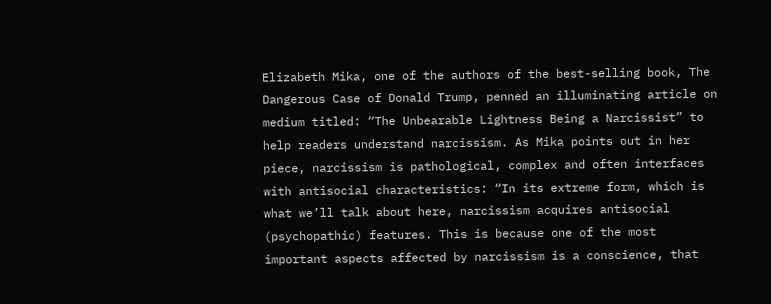Elizabeth Mika, one of the authors of the best-selling book, The Dangerous Case of Donald Trump, penned an illuminating article on medium titled: “The Unbearable Lightness Being a Narcissist” to help readers understand narcissism. As Mika points out in her piece, narcissism is pathological, complex and often interfaces with antisocial characteristics: “In its extreme form, which is what we’ll talk about here, narcissism acquires antisocial (psychopathic) features. This is because one of the most important aspects affected by narcissism is a conscience, that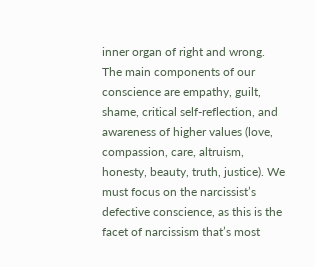inner organ of right and wrong. The main components of our conscience are empathy, guilt, shame, critical self-reflection, and awareness of higher values (love, compassion, care, altruism, honesty, beauty, truth, justice). We must focus on the narcissist’s defective conscience, as this is the facet of narcissism that’s most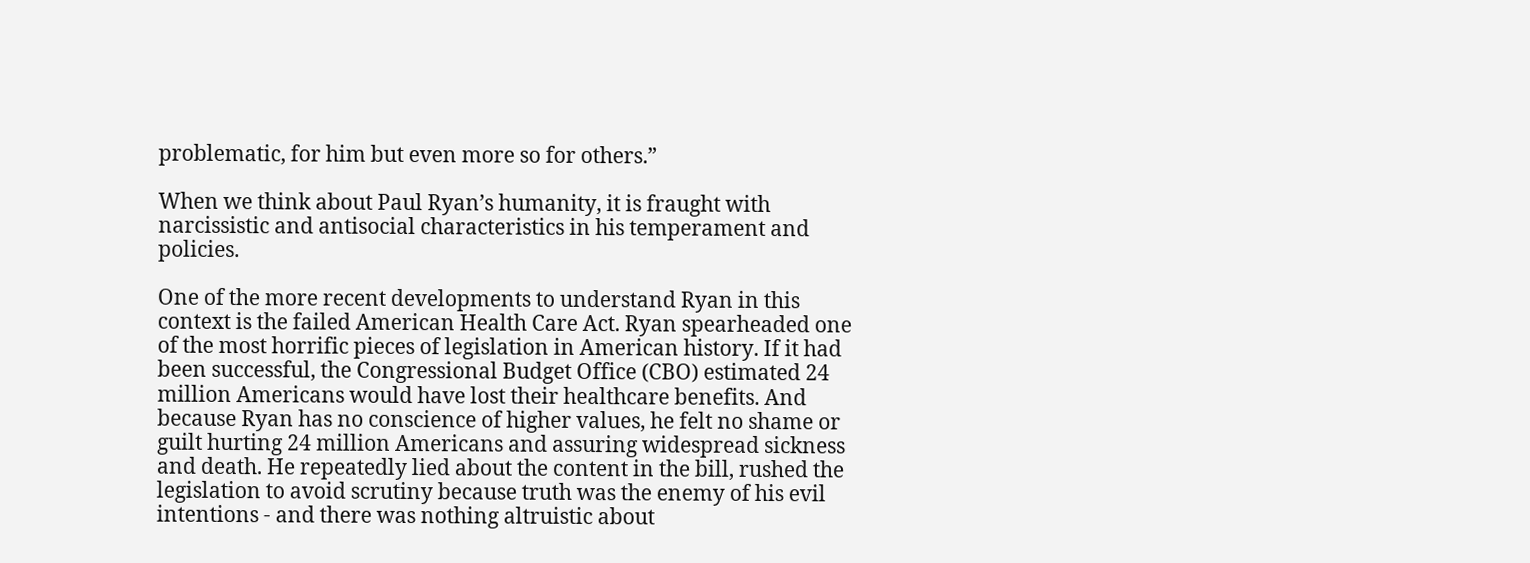problematic, for him but even more so for others.”

When we think about Paul Ryan’s humanity, it is fraught with narcissistic and antisocial characteristics in his temperament and policies.

One of the more recent developments to understand Ryan in this context is the failed American Health Care Act. Ryan spearheaded one of the most horrific pieces of legislation in American history. If it had been successful, the Congressional Budget Office (CBO) estimated 24 million Americans would have lost their healthcare benefits. And because Ryan has no conscience of higher values, he felt no shame or guilt hurting 24 million Americans and assuring widespread sickness and death. He repeatedly lied about the content in the bill, rushed the legislation to avoid scrutiny because truth was the enemy of his evil intentions - and there was nothing altruistic about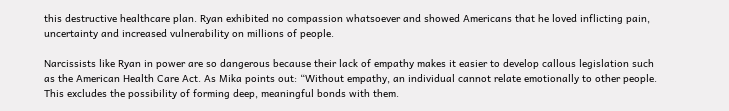this destructive healthcare plan. Ryan exhibited no compassion whatsoever and showed Americans that he loved inflicting pain, uncertainty and increased vulnerability on millions of people.

Narcissists like Ryan in power are so dangerous because their lack of empathy makes it easier to develop callous legislation such as the American Health Care Act. As Mika points out: “Without empathy, an individual cannot relate emotionally to other people. This excludes the possibility of forming deep, meaningful bonds with them.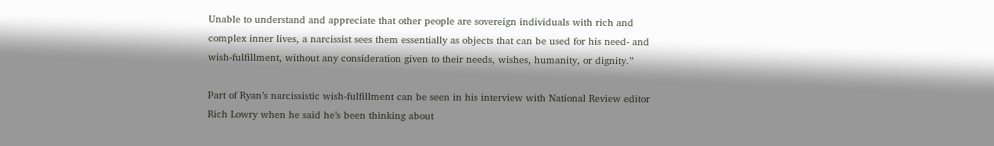Unable to understand and appreciate that other people are sovereign individuals with rich and complex inner lives, a narcissist sees them essentially as objects that can be used for his need- and wish-fulfillment, without any consideration given to their needs, wishes, humanity, or dignity.”

Part of Ryan’s narcissistic wish-fulfillment can be seen in his interview with National Review editor Rich Lowry when he said he’s been thinking about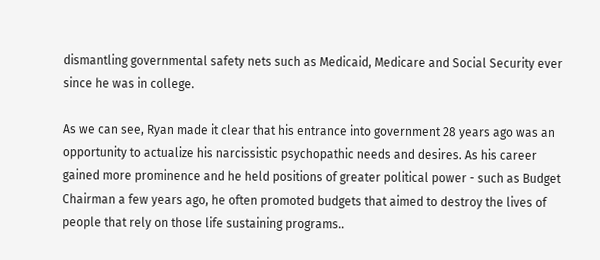dismantling governmental safety nets such as Medicaid, Medicare and Social Security ever since he was in college.

As we can see, Ryan made it clear that his entrance into government 28 years ago was an opportunity to actualize his narcissistic psychopathic needs and desires. As his career gained more prominence and he held positions of greater political power - such as Budget Chairman a few years ago, he often promoted budgets that aimed to destroy the lives of people that rely on those life sustaining programs..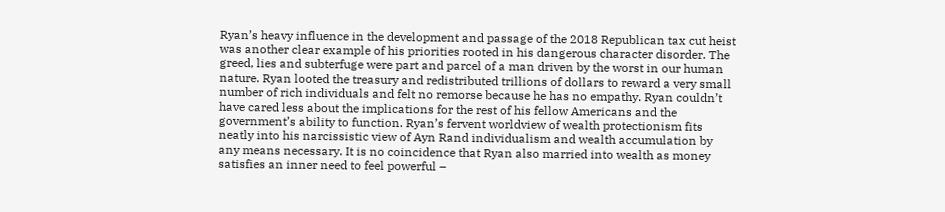Ryan’s heavy influence in the development and passage of the 2018 Republican tax cut heist was another clear example of his priorities rooted in his dangerous character disorder. The greed, lies and subterfuge were part and parcel of a man driven by the worst in our human nature. Ryan looted the treasury and redistributed trillions of dollars to reward a very small number of rich individuals and felt no remorse because he has no empathy. Ryan couldn’t have cared less about the implications for the rest of his fellow Americans and the government’s ability to function. Ryan’s fervent worldview of wealth protectionism fits neatly into his narcissistic view of Ayn Rand individualism and wealth accumulation by any means necessary. It is no coincidence that Ryan also married into wealth as money satisfies an inner need to feel powerful –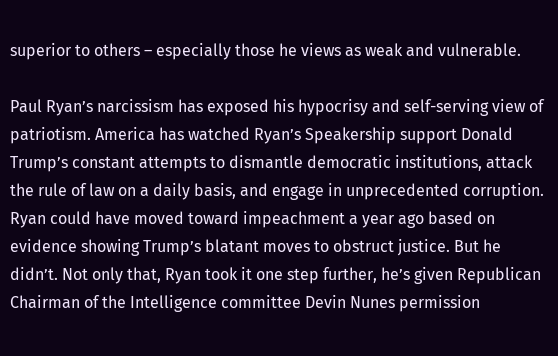superior to others – especially those he views as weak and vulnerable.

Paul Ryan’s narcissism has exposed his hypocrisy and self-serving view of patriotism. America has watched Ryan’s Speakership support Donald Trump’s constant attempts to dismantle democratic institutions, attack the rule of law on a daily basis, and engage in unprecedented corruption. Ryan could have moved toward impeachment a year ago based on evidence showing Trump’s blatant moves to obstruct justice. But he didn’t. Not only that, Ryan took it one step further, he’s given Republican Chairman of the Intelligence committee Devin Nunes permission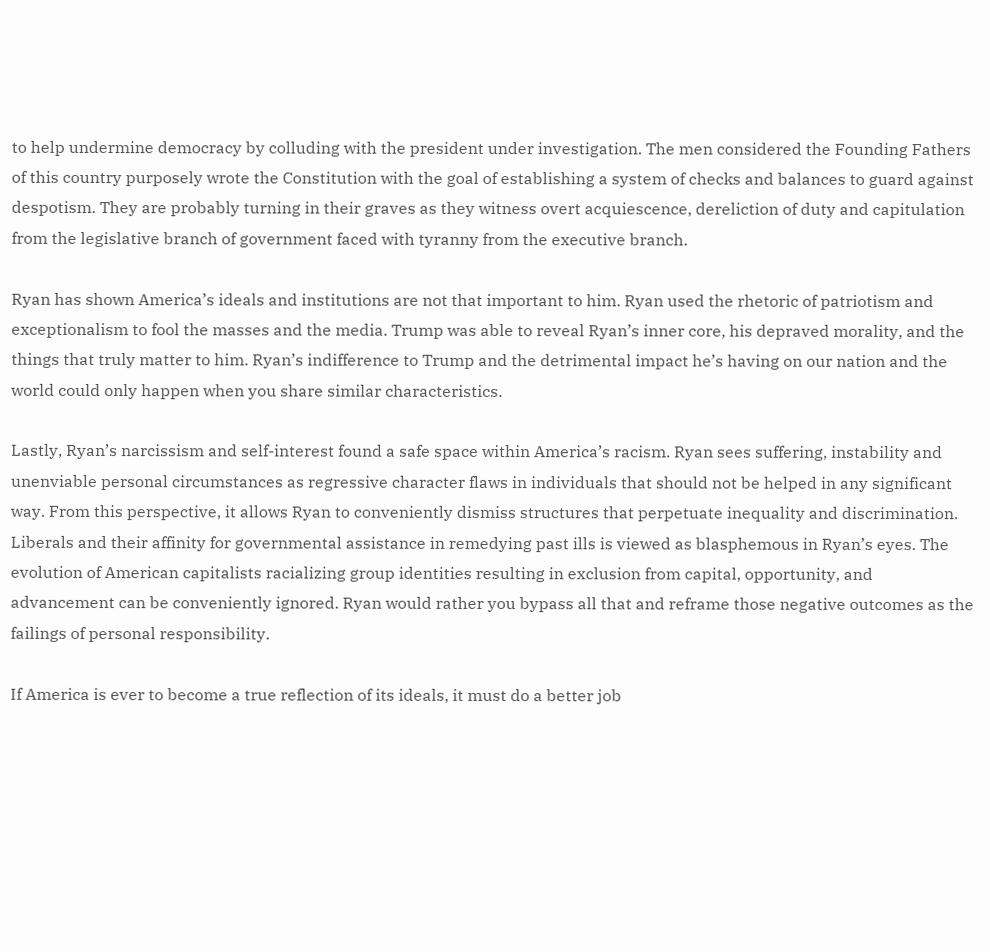to help undermine democracy by colluding with the president under investigation. The men considered the Founding Fathers of this country purposely wrote the Constitution with the goal of establishing a system of checks and balances to guard against despotism. They are probably turning in their graves as they witness overt acquiescence, dereliction of duty and capitulation from the legislative branch of government faced with tyranny from the executive branch.

Ryan has shown America’s ideals and institutions are not that important to him. Ryan used the rhetoric of patriotism and exceptionalism to fool the masses and the media. Trump was able to reveal Ryan’s inner core, his depraved morality, and the things that truly matter to him. Ryan’s indifference to Trump and the detrimental impact he’s having on our nation and the world could only happen when you share similar characteristics.

Lastly, Ryan’s narcissism and self-interest found a safe space within America’s racism. Ryan sees suffering, instability and unenviable personal circumstances as regressive character flaws in individuals that should not be helped in any significant way. From this perspective, it allows Ryan to conveniently dismiss structures that perpetuate inequality and discrimination. Liberals and their affinity for governmental assistance in remedying past ills is viewed as blasphemous in Ryan’s eyes. The evolution of American capitalists racializing group identities resulting in exclusion from capital, opportunity, and advancement can be conveniently ignored. Ryan would rather you bypass all that and reframe those negative outcomes as the failings of personal responsibility.

If America is ever to become a true reflection of its ideals, it must do a better job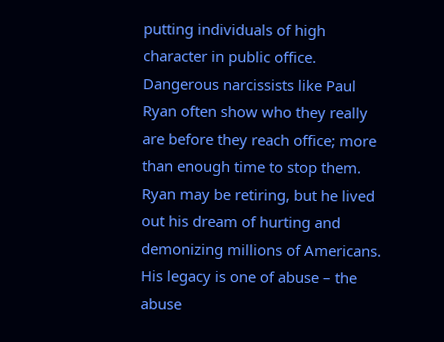putting individuals of high character in public office. Dangerous narcissists like Paul Ryan often show who they really are before they reach office; more than enough time to stop them. Ryan may be retiring, but he lived out his dream of hurting and demonizing millions of Americans. His legacy is one of abuse – the abuse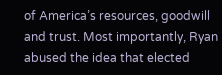of America’s resources, goodwill and trust. Most importantly, Ryan abused the idea that elected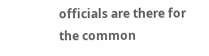officials are there for the common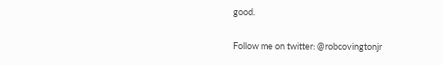good.

Follow me on twitter: @robcovingtonjr